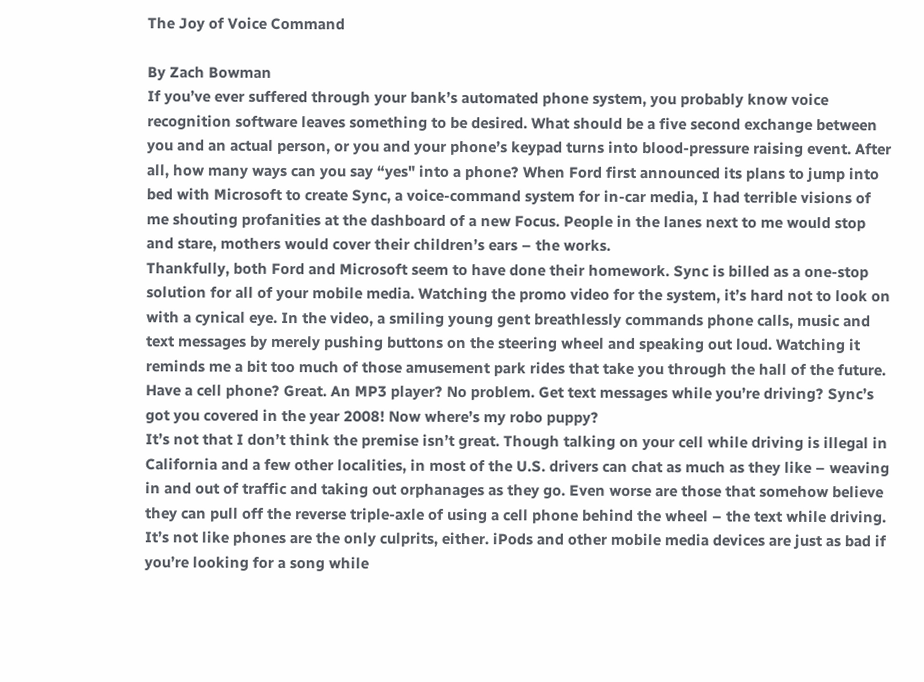The Joy of Voice Command

By Zach Bowman
If you’ve ever suffered through your bank’s automated phone system, you probably know voice recognition software leaves something to be desired. What should be a five second exchange between you and an actual person, or you and your phone’s keypad turns into blood-pressure raising event. After all, how many ways can you say “yes" into a phone? When Ford first announced its plans to jump into bed with Microsoft to create Sync, a voice-command system for in-car media, I had terrible visions of me shouting profanities at the dashboard of a new Focus. People in the lanes next to me would stop and stare, mothers would cover their children’s ears – the works.
Thankfully, both Ford and Microsoft seem to have done their homework. Sync is billed as a one-stop solution for all of your mobile media. Watching the promo video for the system, it’s hard not to look on with a cynical eye. In the video, a smiling young gent breathlessly commands phone calls, music and text messages by merely pushing buttons on the steering wheel and speaking out loud. Watching it reminds me a bit too much of those amusement park rides that take you through the hall of the future. Have a cell phone? Great. An MP3 player? No problem. Get text messages while you’re driving? Sync’s got you covered in the year 2008! Now where’s my robo puppy?
It’s not that I don’t think the premise isn’t great. Though talking on your cell while driving is illegal in California and a few other localities, in most of the U.S. drivers can chat as much as they like – weaving in and out of traffic and taking out orphanages as they go. Even worse are those that somehow believe they can pull off the reverse triple-axle of using a cell phone behind the wheel – the text while driving. It’s not like phones are the only culprits, either. iPods and other mobile media devices are just as bad if you’re looking for a song while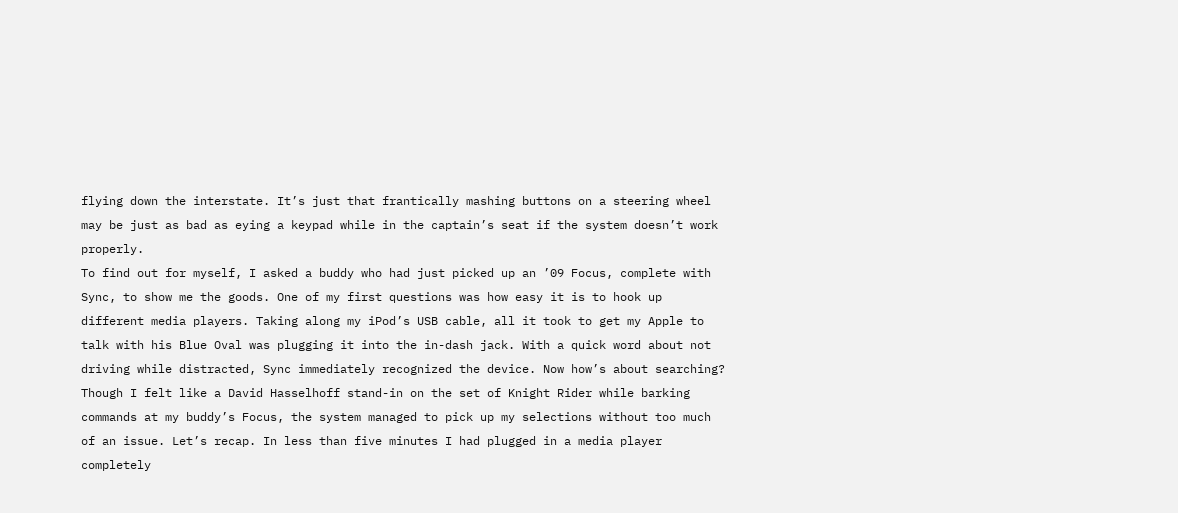flying down the interstate. It’s just that frantically mashing buttons on a steering wheel may be just as bad as eying a keypad while in the captain’s seat if the system doesn’t work properly.
To find out for myself, I asked a buddy who had just picked up an ’09 Focus, complete with Sync, to show me the goods. One of my first questions was how easy it is to hook up different media players. Taking along my iPod’s USB cable, all it took to get my Apple to talk with his Blue Oval was plugging it into the in-dash jack. With a quick word about not driving while distracted, Sync immediately recognized the device. Now how’s about searching?
Though I felt like a David Hasselhoff stand-in on the set of Knight Rider while barking commands at my buddy’s Focus, the system managed to pick up my selections without too much of an issue. Let’s recap. In less than five minutes I had plugged in a media player completely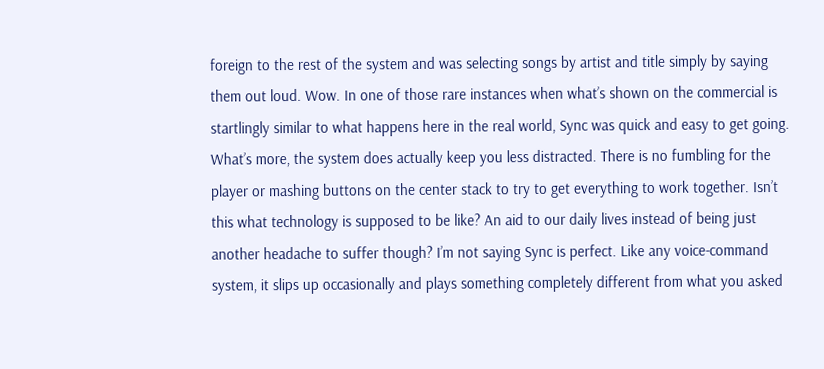foreign to the rest of the system and was selecting songs by artist and title simply by saying them out loud. Wow. In one of those rare instances when what’s shown on the commercial is startlingly similar to what happens here in the real world, Sync was quick and easy to get going.
What’s more, the system does actually keep you less distracted. There is no fumbling for the player or mashing buttons on the center stack to try to get everything to work together. Isn’t this what technology is supposed to be like? An aid to our daily lives instead of being just another headache to suffer though? I’m not saying Sync is perfect. Like any voice-command system, it slips up occasionally and plays something completely different from what you asked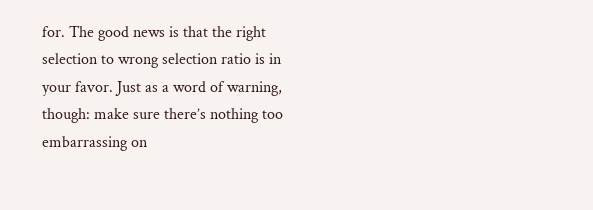for. The good news is that the right selection to wrong selection ratio is in your favor. Just as a word of warning, though: make sure there’s nothing too embarrassing on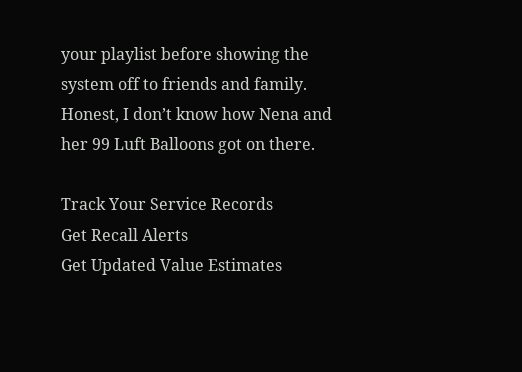your playlist before showing the system off to friends and family. Honest, I don’t know how Nena and her 99 Luft Balloons got on there.

Track Your Service Records
Get Recall Alerts
Get Updated Value Estimates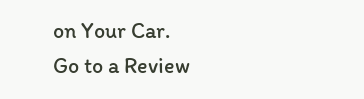on Your Car.
Go to a Review